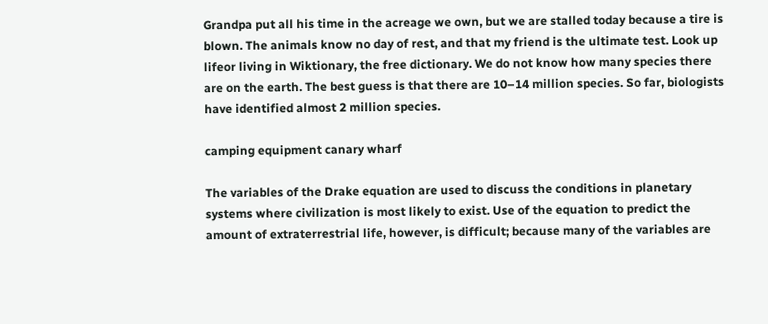Grandpa put all his time in the acreage we own, but we are stalled today because a tire is blown. The animals know no day of rest, and that my friend is the ultimate test. Look up lifeor living in Wiktionary, the free dictionary. We do not know how many species there are on the earth. The best guess is that there are 10–14 million species. So far, biologists have identified almost 2 million species.

camping equipment canary wharf

The variables of the Drake equation are used to discuss the conditions in planetary systems where civilization is most likely to exist. Use of the equation to predict the amount of extraterrestrial life, however, is difficult; because many of the variables are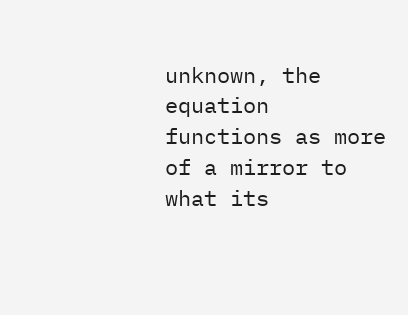unknown, the equation functions as more of a mirror to what its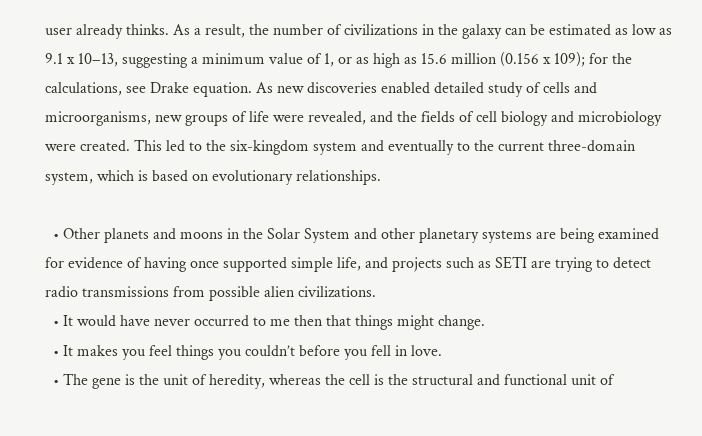user already thinks. As a result, the number of civilizations in the galaxy can be estimated as low as 9.1 x 10−13, suggesting a minimum value of 1, or as high as 15.6 million (0.156 x 109); for the calculations, see Drake equation. As new discoveries enabled detailed study of cells and microorganisms, new groups of life were revealed, and the fields of cell biology and microbiology were created. This led to the six-kingdom system and eventually to the current three-domain system, which is based on evolutionary relationships.

  • Other planets and moons in the Solar System and other planetary systems are being examined for evidence of having once supported simple life, and projects such as SETI are trying to detect radio transmissions from possible alien civilizations.
  • It would have never occurred to me then that things might change.
  • It makes you feel things you couldn’t before you fell in love.
  • The gene is the unit of heredity, whereas the cell is the structural and functional unit of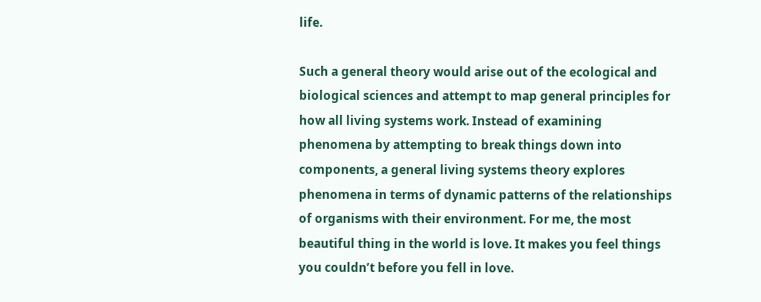life.

Such a general theory would arise out of the ecological and biological sciences and attempt to map general principles for how all living systems work. Instead of examining phenomena by attempting to break things down into components, a general living systems theory explores phenomena in terms of dynamic patterns of the relationships of organisms with their environment. For me, the most beautiful thing in the world is love. It makes you feel things you couldn’t before you fell in love.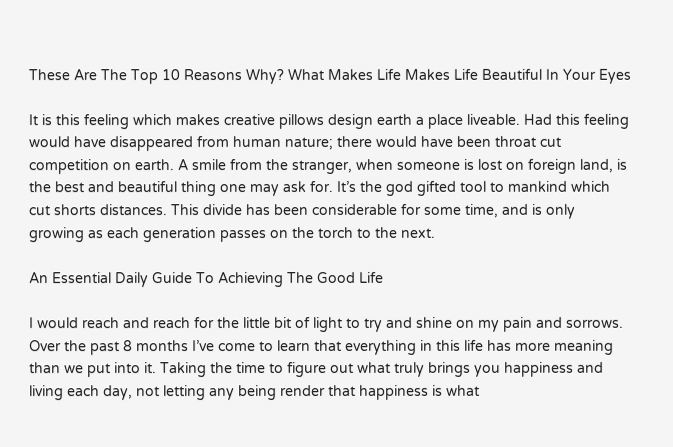These Are The Top 10 Reasons Why? What Makes Life Makes Life Beautiful In Your Eyes

It is this feeling which makes creative pillows design earth a place liveable. Had this feeling would have disappeared from human nature; there would have been throat cut competition on earth. A smile from the stranger, when someone is lost on foreign land, is the best and beautiful thing one may ask for. It’s the god gifted tool to mankind which cut shorts distances. This divide has been considerable for some time, and is only growing as each generation passes on the torch to the next.

An Essential Daily Guide To Achieving The Good Life

I would reach and reach for the little bit of light to try and shine on my pain and sorrows. Over the past 8 months I’ve come to learn that everything in this life has more meaning than we put into it. Taking the time to figure out what truly brings you happiness and living each day, not letting any being render that happiness is what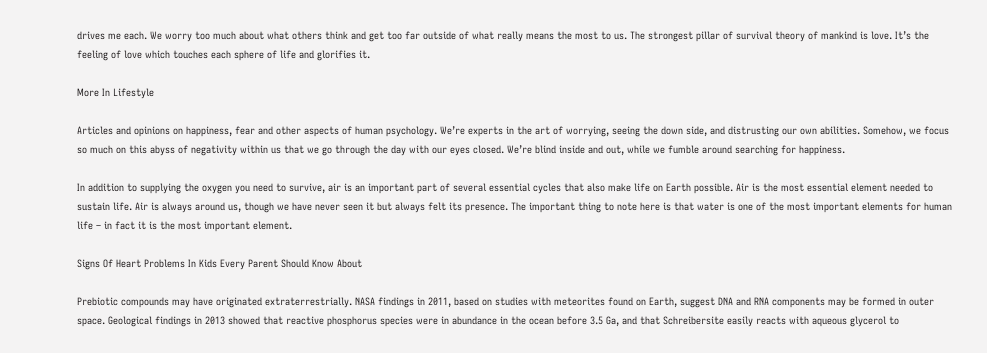drives me each. We worry too much about what others think and get too far outside of what really means the most to us. The strongest pillar of survival theory of mankind is love. It’s the feeling of love which touches each sphere of life and glorifies it.

More In Lifestyle

Articles and opinions on happiness, fear and other aspects of human psychology. We’re experts in the art of worrying, seeing the down side, and distrusting our own abilities. Somehow, we focus so much on this abyss of negativity within us that we go through the day with our eyes closed. We’re blind inside and out, while we fumble around searching for happiness.

In addition to supplying the oxygen you need to survive, air is an important part of several essential cycles that also make life on Earth possible. Air is the most essential element needed to sustain life. Air is always around us, though we have never seen it but always felt its presence. The important thing to note here is that water is one of the most important elements for human life – in fact it is the most important element.

Signs Of Heart Problems In Kids Every Parent Should Know About

Prebiotic compounds may have originated extraterrestrially. NASA findings in 2011, based on studies with meteorites found on Earth, suggest DNA and RNA components may be formed in outer space. Geological findings in 2013 showed that reactive phosphorus species were in abundance in the ocean before 3.5 Ga, and that Schreibersite easily reacts with aqueous glycerol to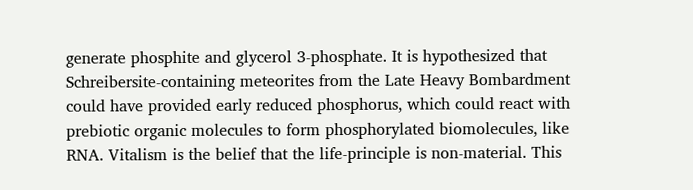generate phosphite and glycerol 3-phosphate. It is hypothesized that Schreibersite-containing meteorites from the Late Heavy Bombardment could have provided early reduced phosphorus, which could react with prebiotic organic molecules to form phosphorylated biomolecules, like RNA. Vitalism is the belief that the life-principle is non-material. This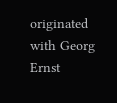originated with Georg Ernst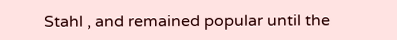Stahl , and remained popular until the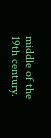middle of the 19th century.